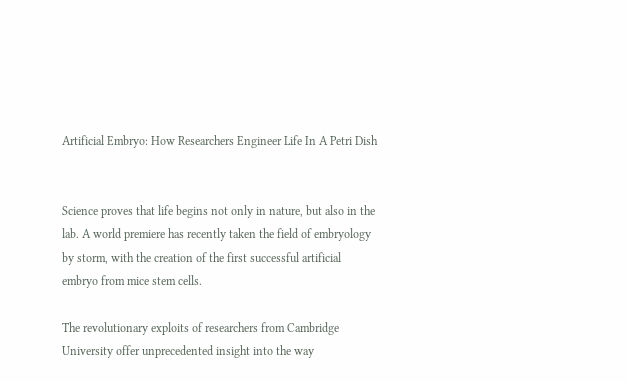Artificial Embryo: How Researchers Engineer Life In A Petri Dish


Science proves that life begins not only in nature, but also in the lab. A world premiere has recently taken the field of embryology by storm, with the creation of the first successful artificial embryo from mice stem cells.

The revolutionary exploits of researchers from Cambridge University offer unprecedented insight into the way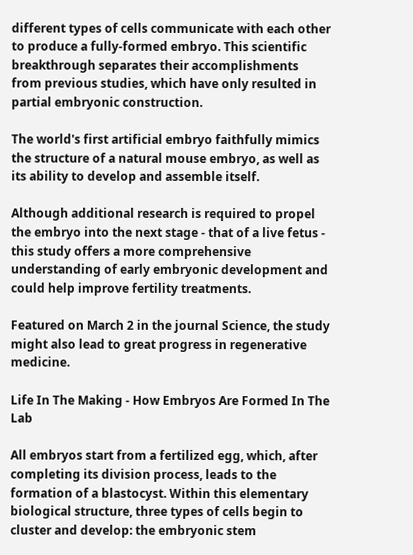different types of cells communicate with each other to produce a fully-formed embryo. This scientific breakthrough separates their accomplishments from previous studies, which have only resulted in partial embryonic construction.

The world's first artificial embryo faithfully mimics the structure of a natural mouse embryo, as well as its ability to develop and assemble itself.

Although additional research is required to propel the embryo into the next stage - that of a live fetus - this study offers a more comprehensive understanding of early embryonic development and could help improve fertility treatments.

Featured on March 2 in the journal Science, the study might also lead to great progress in regenerative medicine.

Life In The Making - How Embryos Are Formed In The Lab

All embryos start from a fertilized egg, which, after completing its division process, leads to the formation of a blastocyst. Within this elementary biological structure, three types of cells begin to cluster and develop: the embryonic stem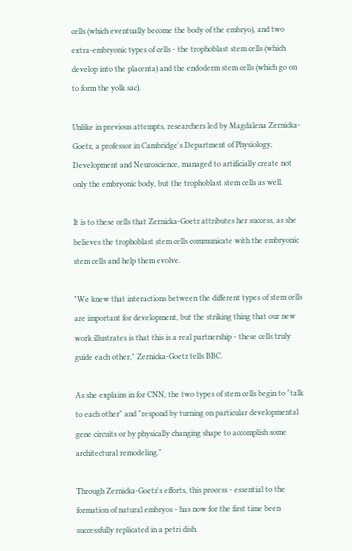cells (which eventually become the body of the embryo), and two extra-embryonic types of cells - the trophoblast stem cells (which develop into the placenta) and the endoderm stem cells (which go on to form the yolk sac).

Unlike in previous attempts, researchers led by Magdalena Zernicka-Goetz, a professor in Cambridge's Department of Physiology, Development and Neuroscience, managed to artificially create not only the embryonic body, but the trophoblast stem cells as well.

It is to these cells that Zernicka-Goetz attributes her success, as she believes the trophoblast stem cells communicate with the embryonic stem cells and help them evolve.

"We knew that interactions between the different types of stem cells are important for development, but the striking thing that our new work illustrates is that this is a real partnership - these cells truly guide each other," Zernicka-Goetz tells BBC.

As she explains in for CNN, the two types of stem cells begin to "talk to each other" and "respond by turning on particular developmental gene circuits or by physically changing shape to accomplish some architectural remodeling."

Through Zernicka-Goetz's efforts, this process - essential to the formation of natural embryos - has now for the first time been successfully replicated in a petri dish.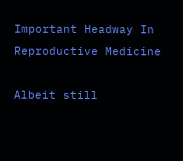Important Headway In Reproductive Medicine

Albeit still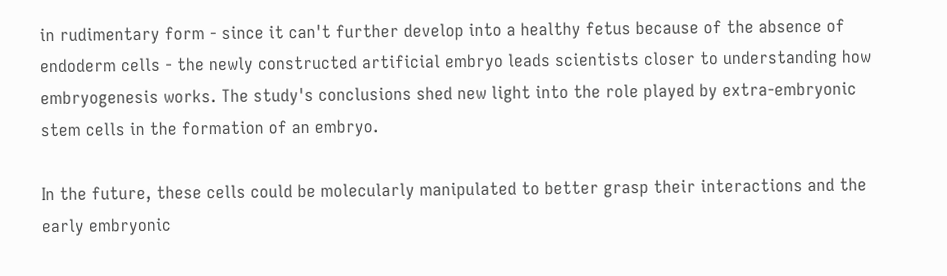in rudimentary form - since it can't further develop into a healthy fetus because of the absence of endoderm cells - the newly constructed artificial embryo leads scientists closer to understanding how embryogenesis works. The study's conclusions shed new light into the role played by extra-embryonic stem cells in the formation of an embryo.

In the future, these cells could be molecularly manipulated to better grasp their interactions and the early embryonic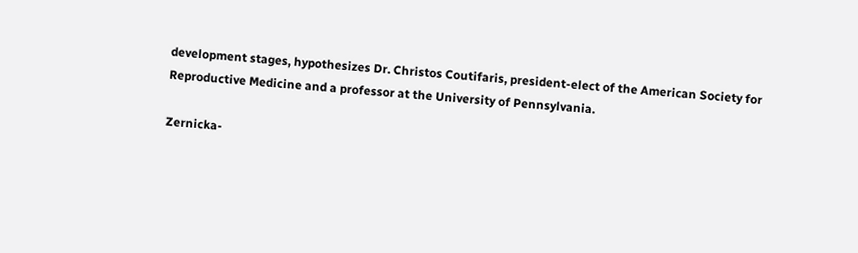development stages, hypothesizes Dr. Christos Coutifaris, president-elect of the American Society for Reproductive Medicine and a professor at the University of Pennsylvania.

Zernicka-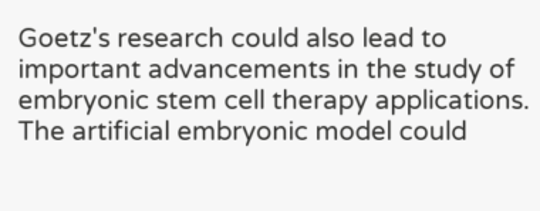Goetz's research could also lead to important advancements in the study of embryonic stem cell therapy applications. The artificial embryonic model could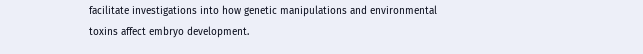facilitate investigations into how genetic manipulations and environmental toxins affect embryo development.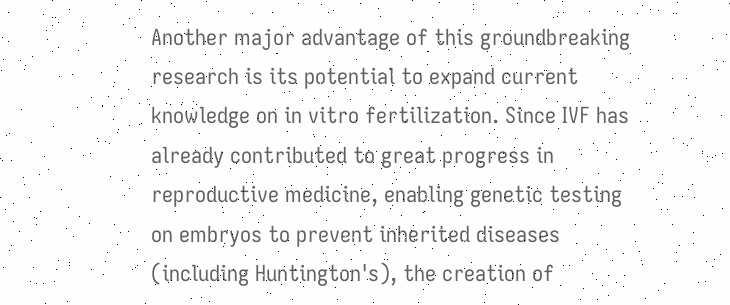Another major advantage of this groundbreaking research is its potential to expand current knowledge on in vitro fertilization. Since IVF has already contributed to great progress in reproductive medicine, enabling genetic testing on embryos to prevent inherited diseases (including Huntington's), the creation of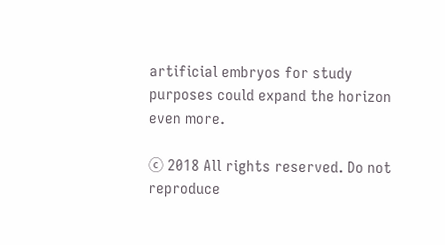artificial embryos for study purposes could expand the horizon even more.

ⓒ 2018 All rights reserved. Do not reproduce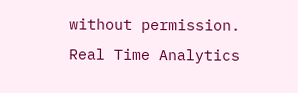without permission.
Real Time Analytics